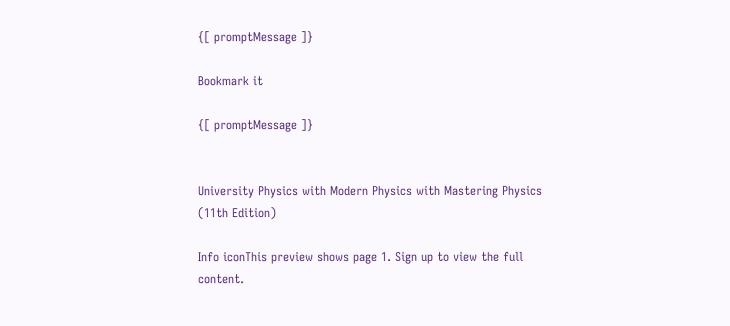{[ promptMessage ]}

Bookmark it

{[ promptMessage ]}


University Physics with Modern Physics with Mastering Physics (11th Edition)

Info iconThis preview shows page 1. Sign up to view the full content.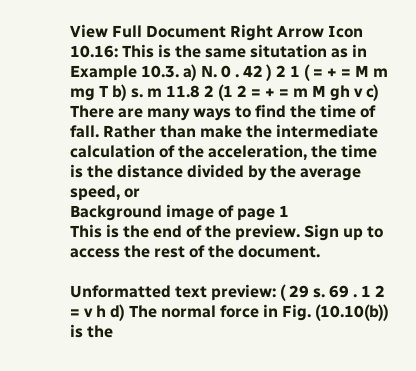View Full Document Right Arrow Icon
10.16: This is the same situtation as in Example 10.3. a) N. 0 . 42 ) 2 1 ( = + = M m mg T b) s. m 11.8 2 (1 2 = + = m M gh v c) There are many ways to find the time of fall. Rather than make the intermediate calculation of the acceleration, the time is the distance divided by the average speed, or
Background image of page 1
This is the end of the preview. Sign up to access the rest of the document.

Unformatted text preview: ( 29 s. 69 . 1 2 = v h d) The normal force in Fig. (10.10(b)) is the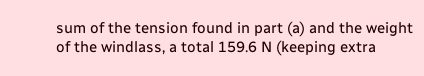sum of the tension found in part (a) and the weight of the windlass, a total 159.6 N (keeping extra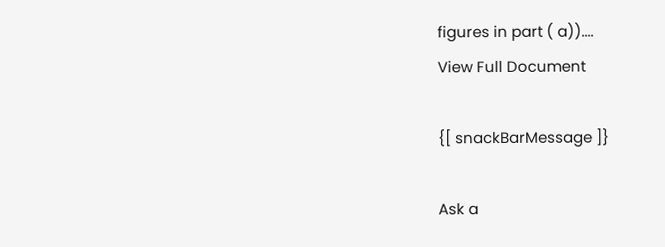figures in part ( a))....
View Full Document

{[ snackBarMessage ]}

Ask a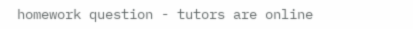homework question - tutors are online